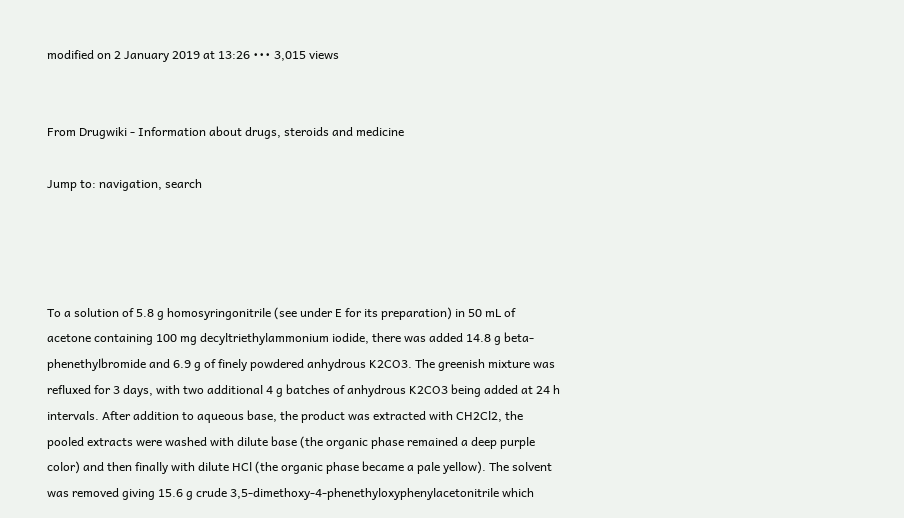modified on 2 January 2019 at 13:26 ••• 3,015 views


From Drugwiki - Information about drugs, steroids and medicine

Jump to: navigation, search




To a solution of 5.8 g homosyringonitrile (see under E for its preparation) in 50 mL of acetone containing 100 mg decyltriethylammonium iodide, there was added 14.8 g beta-phenethylbromide and 6.9 g of finely powdered anhydrous K2CO3. The greenish mixture was refluxed for 3 days, with two additional 4 g batches of anhydrous K2CO3 being added at 24 h intervals. After addition to aqueous base, the product was extracted with CH2Cl2, the pooled extracts were washed with dilute base (the organic phase remained a deep purple color) and then finally with dilute HCl (the organic phase became a pale yellow). The solvent was removed giving 15.6 g crude 3,5-dimethoxy-4-phenethyloxyphenylacetonitrile which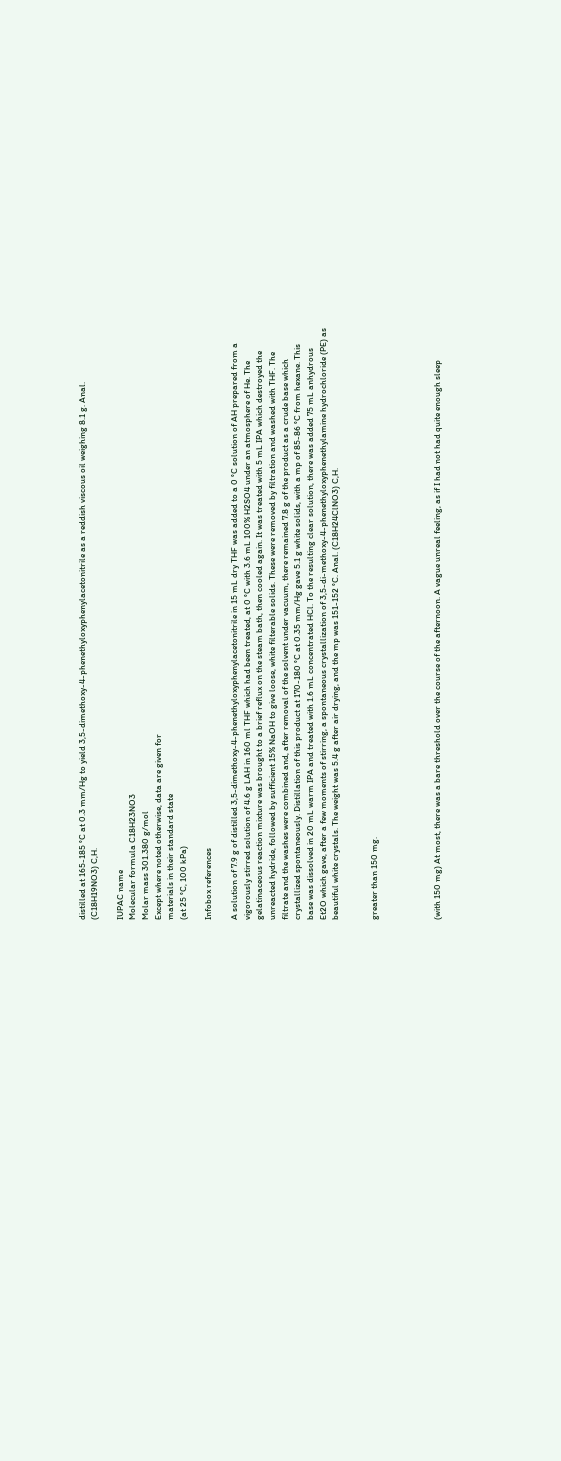distilled at 165-185 °C at 0.3 mm/Hg to yield 3,5-dimethoxy-4-phenethyloxyphenylacetonitrile as a reddish viscous oil weighing 8.1 g. Anal. (C18H19NO3) C,H.

IUPAC name
Molecular formula C18H23NO3
Molar mass 301.380 g/mol
Except where noted otherwise, data are given for
materials in their standard state
(at 25 °C, 100 kPa)

Infobox references

A solution of 7.9 g of distilled 3,5-dimethoxy-4-phenethyloxyphenylacetonitrile in 15 mL dry THF was added to a 0 °C solution of AH prepared from a vigorously stirred solution of 4.6 g LAH in 160 ml THF which had been treated, at 0 °C with 3.6 mL 100% H2SO4 under an atmosphere of He. The gelatinaceous reaction mixture was brought to a brief reflux on the steam bath, then cooled again. It was treated with 5 mL IPA which destroyed the unreacted hydride, followed by sufficient 15% NaOH to give loose, white filterable solids. These were removed by filtration and washed with THF. The filtrate and the washes were combined and, after removal of the solvent under vacuum, there remained 7.8 g of the product as a crude base which crystallized spontaneously. Distillation of this product at 170-180 °C at 0.35 mm/Hg gave 5.1 g white solids, with a mp of 85-86 °C from hexane. This base was dissolved in 20 mL warm IPA and treated with 1.6 mL concentrated HCl. To the resulting clear solution, there was added 75 mL anhydrous Et2O which gave, after a few moments of stirring, a spontaneous crystallization of 3,5-di-methoxy-4-phenethyloxyphenethylamine hydrochloride (PE) as beautiful white crystals. The weight was 5.4 g after air drying, and the mp was 151-152 °C. Anal. (C18H24ClNO3) C,H.


greater than 150 mg.




(with 150 mg) At most, there was a bare threshold over the course of the afternoon. A vague unreal feeling, as if I had not had quite enough sleep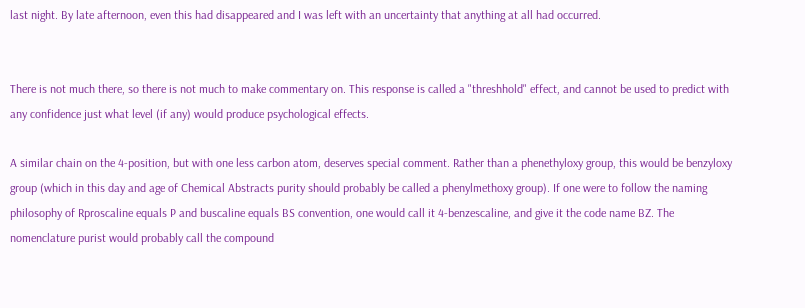last night. By late afternoon, even this had disappeared and I was left with an uncertainty that anything at all had occurred.


There is not much there, so there is not much to make commentary on. This response is called a "threshhold" effect, and cannot be used to predict with any confidence just what level (if any) would produce psychological effects.

A similar chain on the 4-position, but with one less carbon atom, deserves special comment. Rather than a phenethyloxy group, this would be benzyloxy group (which in this day and age of Chemical Abstracts purity should probably be called a phenylmethoxy group). If one were to follow the naming philosophy of Rproscaline equals P and buscaline equals BS convention, one would call it 4-benzescaline, and give it the code name BZ. The nomenclature purist would probably call the compound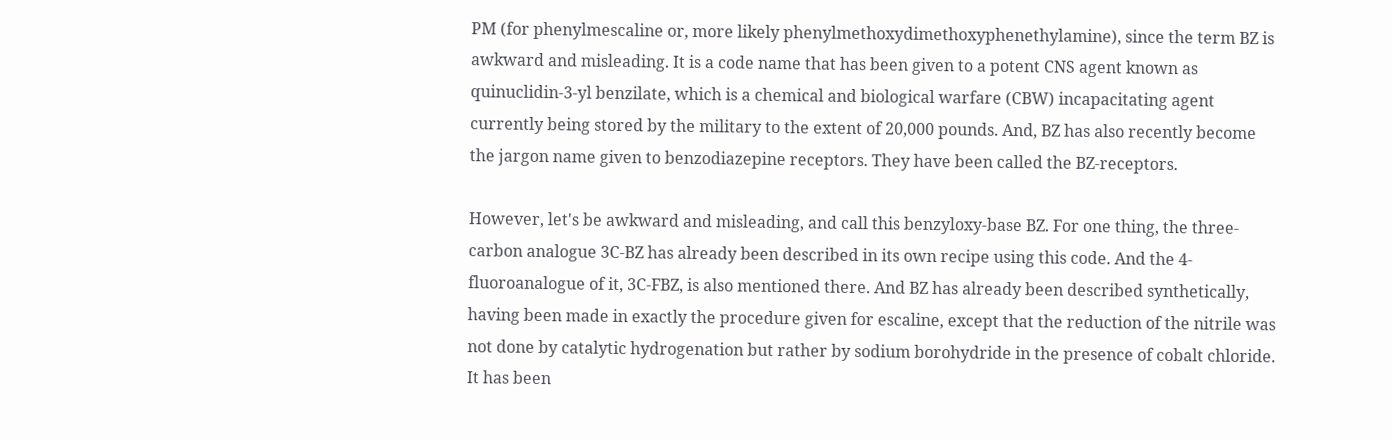PM (for phenylmescaline or, more likely phenylmethoxydimethoxyphenethylamine), since the term BZ is awkward and misleading. It is a code name that has been given to a potent CNS agent known as quinuclidin-3-yl benzilate, which is a chemical and biological warfare (CBW) incapacitating agent currently being stored by the military to the extent of 20,000 pounds. And, BZ has also recently become the jargon name given to benzodiazepine receptors. They have been called the BZ-receptors.

However, let's be awkward and misleading, and call this benzyloxy-base BZ. For one thing, the three-carbon analogue 3C-BZ has already been described in its own recipe using this code. And the 4-fluoroanalogue of it, 3C-FBZ, is also mentioned there. And BZ has already been described synthetically, having been made in exactly the procedure given for escaline, except that the reduction of the nitrile was not done by catalytic hydrogenation but rather by sodium borohydride in the presence of cobalt chloride. It has been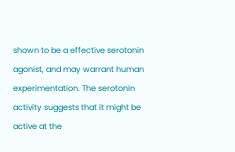shown to be a effective serotonin agonist, and may warrant human experimentation. The serotonin activity suggests that it might be active at the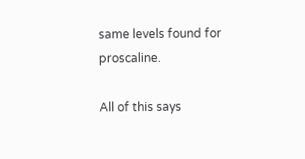same levels found for proscaline.

All of this says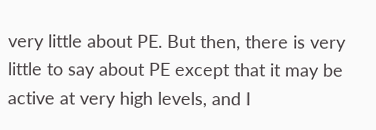very little about PE. But then, there is very little to say about PE except that it may be active at very high levels, and I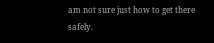am not sure just how to get there safely.